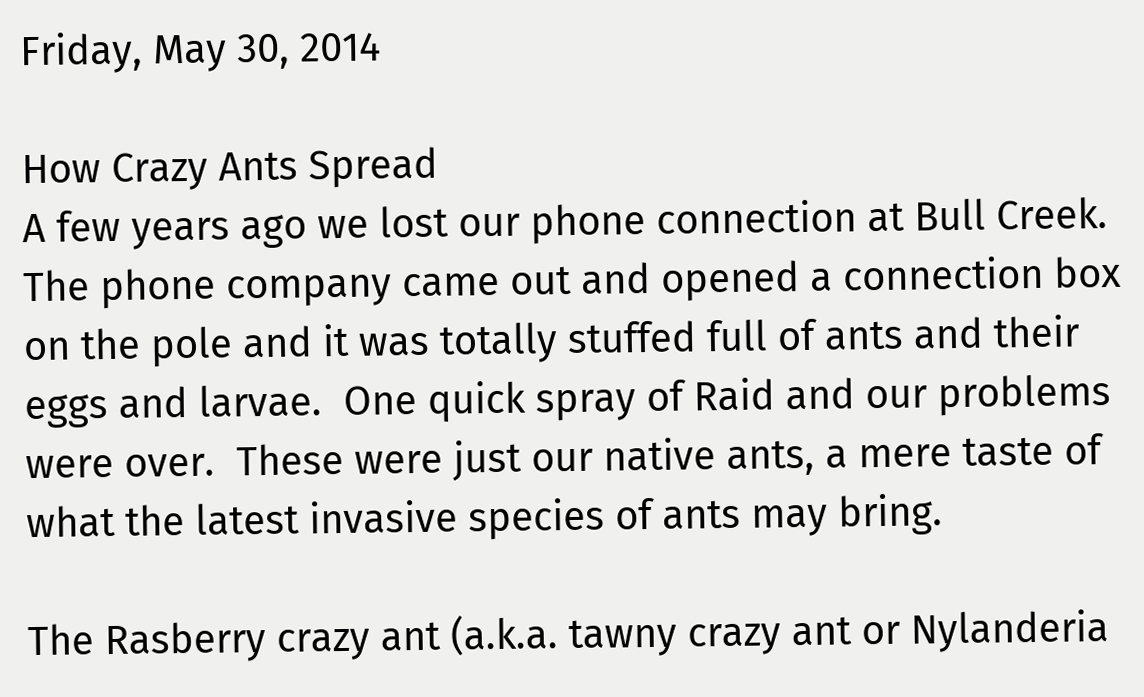Friday, May 30, 2014

How Crazy Ants Spread
A few years ago we lost our phone connection at Bull Creek.  The phone company came out and opened a connection box on the pole and it was totally stuffed full of ants and their eggs and larvae.  One quick spray of Raid and our problems were over.  These were just our native ants, a mere taste of what the latest invasive species of ants may bring.

The Rasberry crazy ant (a.k.a. tawny crazy ant or Nylanderia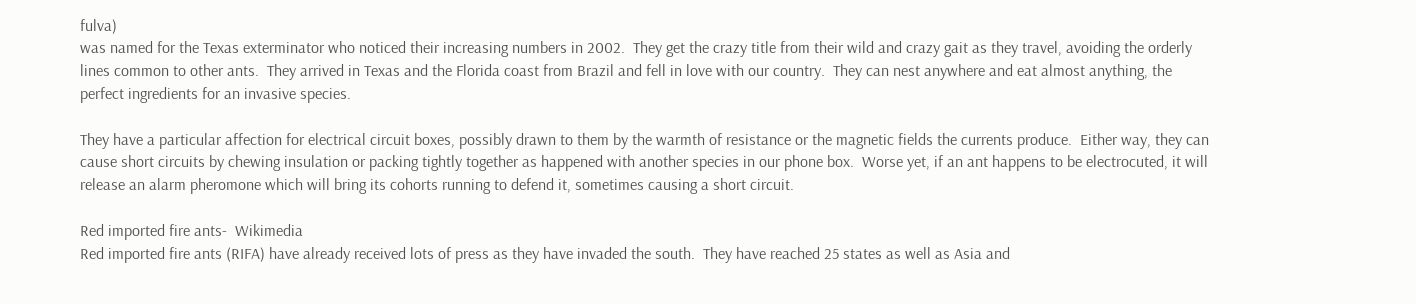fulva)
was named for the Texas exterminator who noticed their increasing numbers in 2002.  They get the crazy title from their wild and crazy gait as they travel, avoiding the orderly lines common to other ants.  They arrived in Texas and the Florida coast from Brazil and fell in love with our country.  They can nest anywhere and eat almost anything, the perfect ingredients for an invasive species.

They have a particular affection for electrical circuit boxes, possibly drawn to them by the warmth of resistance or the magnetic fields the currents produce.  Either way, they can cause short circuits by chewing insulation or packing tightly together as happened with another species in our phone box.  Worse yet, if an ant happens to be electrocuted, it will release an alarm pheromone which will bring its cohorts running to defend it, sometimes causing a short circuit.

Red imported fire ants-  Wikimedia
Red imported fire ants (RIFA) have already received lots of press as they have invaded the south.  They have reached 25 states as well as Asia and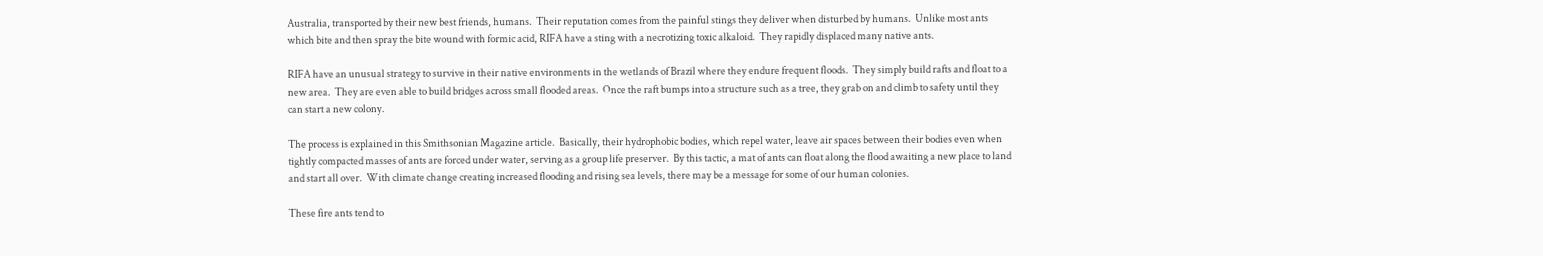Australia, transported by their new best friends, humans.  Their reputation comes from the painful stings they deliver when disturbed by humans.  Unlike most ants which bite and then spray the bite wound with formic acid, RIFA have a sting with a necrotizing toxic alkaloid.  They rapidly displaced many native ants.

RIFA have an unusual strategy to survive in their native environments in the wetlands of Brazil where they endure frequent floods.  They simply build rafts and float to a new area.  They are even able to build bridges across small flooded areas.  Once the raft bumps into a structure such as a tree, they grab on and climb to safety until they can start a new colony.

The process is explained in this Smithsonian Magazine article.  Basically, their hydrophobic bodies, which repel water, leave air spaces between their bodies even when tightly compacted masses of ants are forced under water, serving as a group life preserver.  By this tactic, a mat of ants can float along the flood awaiting a new place to land and start all over.  With climate change creating increased flooding and rising sea levels, there may be a message for some of our human colonies.

These fire ants tend to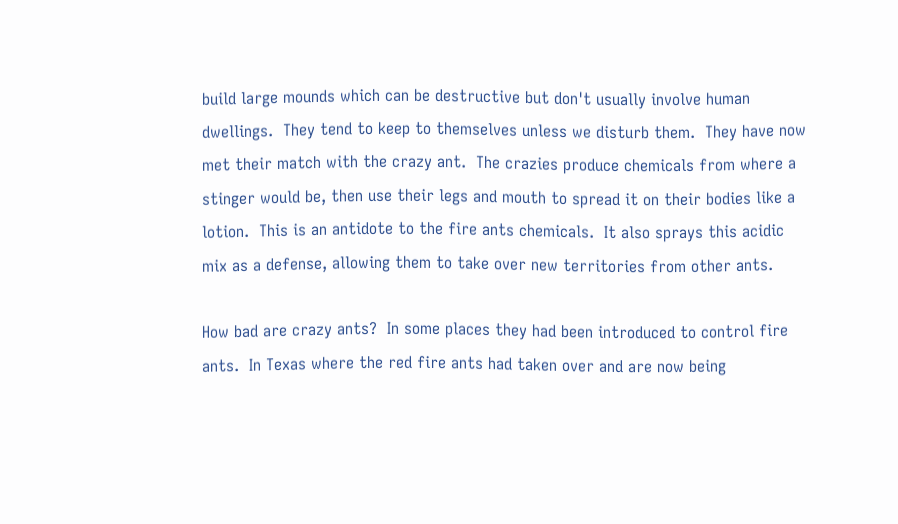build large mounds which can be destructive but don't usually involve human dwellings.  They tend to keep to themselves unless we disturb them.  They have now met their match with the crazy ant.  The crazies produce chemicals from where a stinger would be, then use their legs and mouth to spread it on their bodies like a lotion.  This is an antidote to the fire ants chemicals.  It also sprays this acidic mix as a defense, allowing them to take over new territories from other ants.

How bad are crazy ants?  In some places they had been introduced to control fire ants.  In Texas where the red fire ants had taken over and are now being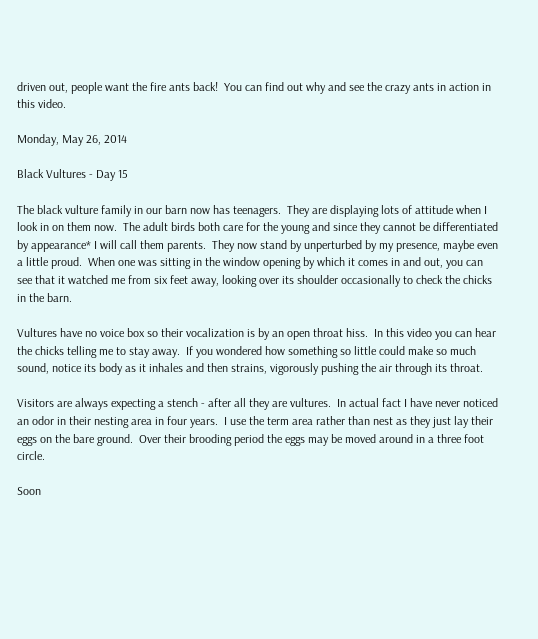driven out, people want the fire ants back!  You can find out why and see the crazy ants in action in this video.

Monday, May 26, 2014

Black Vultures - Day 15

The black vulture family in our barn now has teenagers.  They are displaying lots of attitude when I look in on them now.  The adult birds both care for the young and since they cannot be differentiated by appearance* I will call them parents.  They now stand by unperturbed by my presence, maybe even a little proud.  When one was sitting in the window opening by which it comes in and out, you can see that it watched me from six feet away, looking over its shoulder occasionally to check the chicks in the barn.

Vultures have no voice box so their vocalization is by an open throat hiss.  In this video you can hear the chicks telling me to stay away.  If you wondered how something so little could make so much sound, notice its body as it inhales and then strains, vigorously pushing the air through its throat.

Visitors are always expecting a stench - after all they are vultures.  In actual fact I have never noticed an odor in their nesting area in four years.  I use the term area rather than nest as they just lay their eggs on the bare ground.  Over their brooding period the eggs may be moved around in a three foot circle.

Soon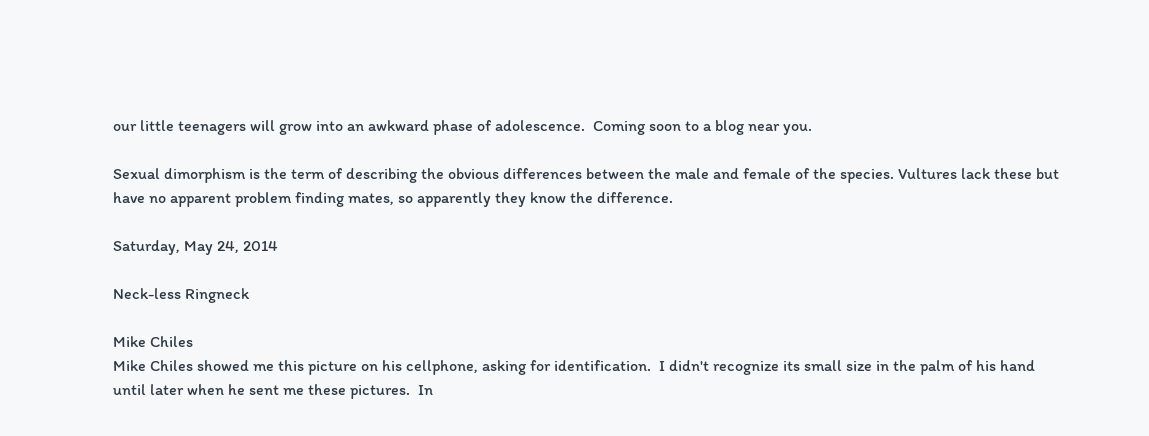our little teenagers will grow into an awkward phase of adolescence.  Coming soon to a blog near you.

Sexual dimorphism is the term of describing the obvious differences between the male and female of the species. Vultures lack these but have no apparent problem finding mates, so apparently they know the difference.

Saturday, May 24, 2014

Neck-less Ringneck

Mike Chiles
Mike Chiles showed me this picture on his cellphone, asking for identification.  I didn't recognize its small size in the palm of his hand until later when he sent me these pictures.  In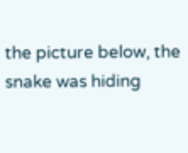the picture below, the snake was hiding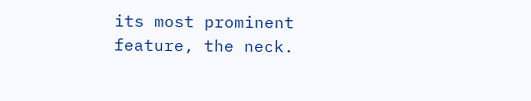its most prominent feature, the neck.